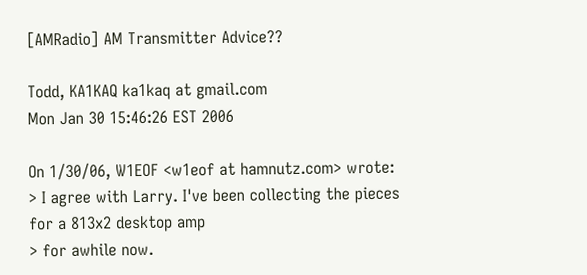[AMRadio] AM Transmitter Advice??

Todd, KA1KAQ ka1kaq at gmail.com
Mon Jan 30 15:46:26 EST 2006

On 1/30/06, W1EOF <w1eof at hamnutz.com> wrote:
> I agree with Larry. I've been collecting the pieces for a 813x2 desktop amp
> for awhile now.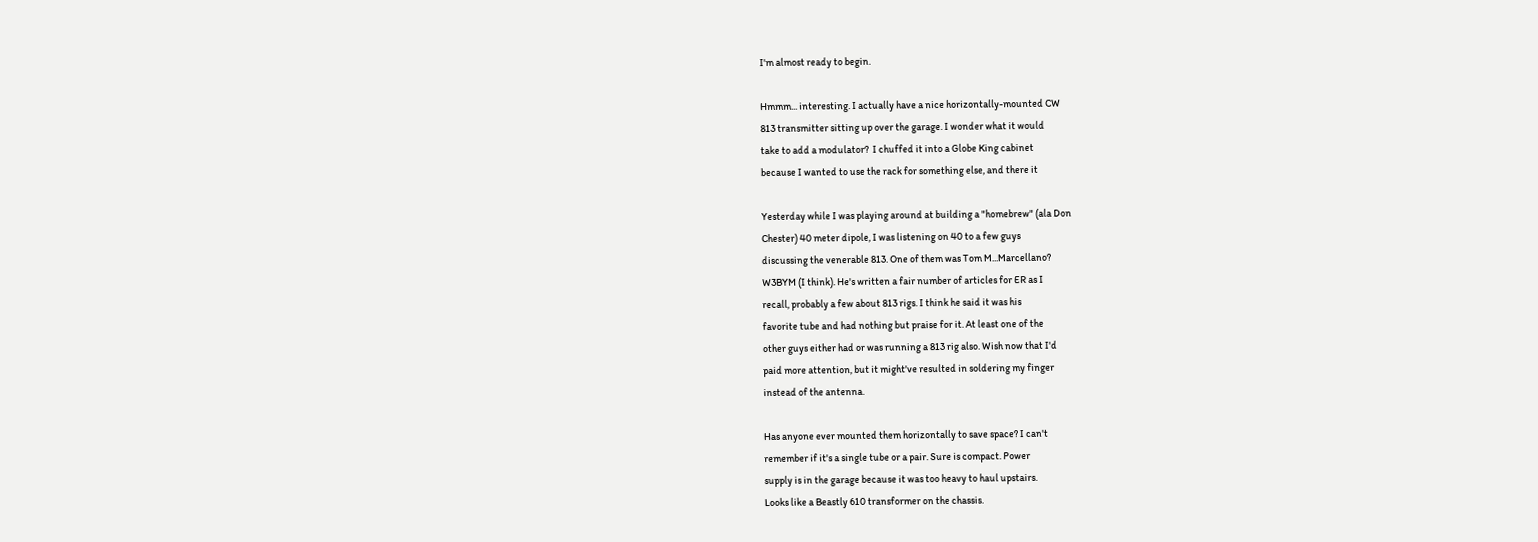I'm almost ready to begin.

Hmmm... interesting. I actually have a nice horizontally-mounted CW
813 transmitter sitting up over the garage. I wonder what it would
take to add a modulator?  I chuffed it into a Globe King cabinet
because I wanted to use the rack for something else, and there it

Yesterday while I was playing around at building a "homebrew" (ala Don
Chester) 40 meter dipole, I was listening on 40 to a few guys
discussing the venerable 813. One of them was Tom M...Marcellano?
W3BYM (I think). He's written a fair number of articles for ER as I
recall, probably a few about 813 rigs. I think he said it was his
favorite tube and had nothing but praise for it. At least one of the
other guys either had or was running a 813 rig also. Wish now that I'd
paid more attention, but it might've resulted in soldering my finger
instead of the antenna.

Has anyone ever mounted them horizontally to save space? I can't
remember if it's a single tube or a pair. Sure is compact. Power
supply is in the garage because it was too heavy to haul upstairs.
Looks like a Beastly 610 transformer on the chassis.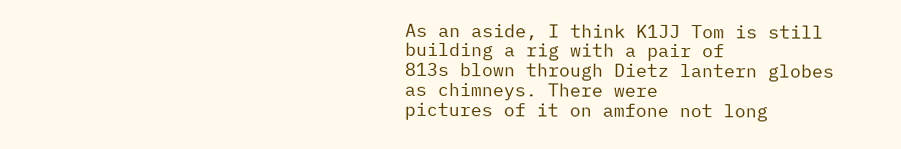As an aside, I think K1JJ Tom is still building a rig with a pair of
813s blown through Dietz lantern globes as chimneys. There were
pictures of it on amfone not long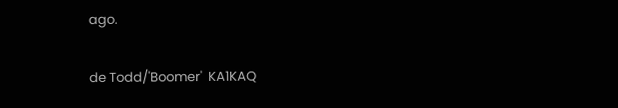ago.

de Todd/'Boomer'  KA1KAQ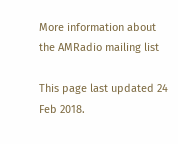More information about the AMRadio mailing list

This page last updated 24 Feb 2018.